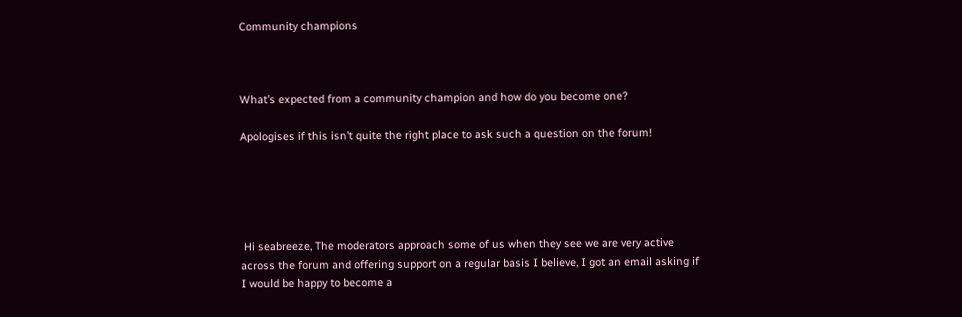Community champions



What’s expected from a community champion and how do you become one?

Apologises if this isn’t quite the right place to ask such a question on the forum!





 Hi seabreeze, The moderators approach some of us when they see we are very active across the forum and offering support on a regular basis I believe, I got an email asking if I would be happy to become a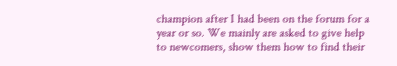champion after I had been on the forum for a year or so. We mainly are asked to give help to newcomers, show them how to find their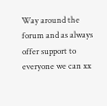Way around the forum and as always offer support to everyone we can xx